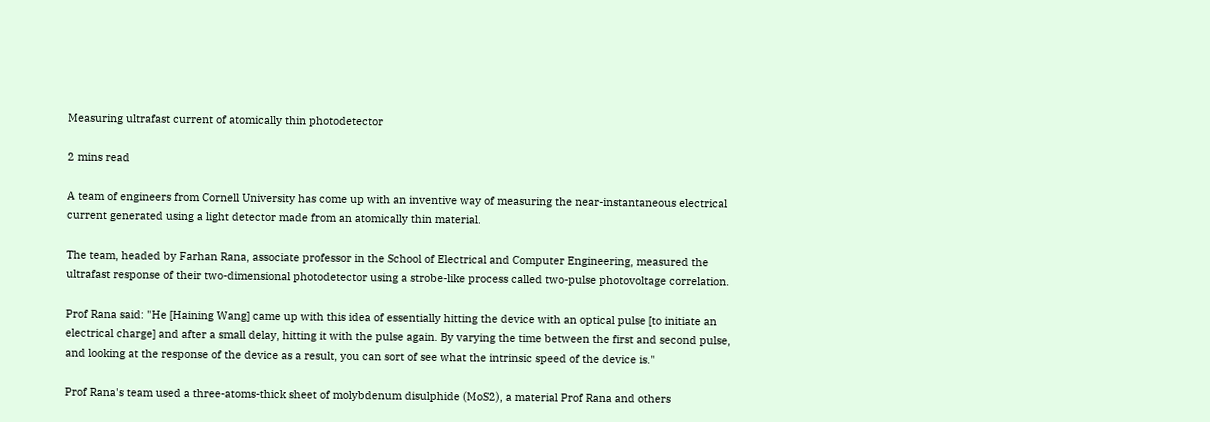Measuring ultrafast current of atomically thin photodetector

2 mins read

A team of engineers from Cornell University has come up with an inventive way of measuring the near-instantaneous electrical current generated using a light detector made from an atomically thin material.

The team, headed by Farhan Rana, associate professor in the School of Electrical and Computer Engineering, measured the ultrafast response of their two-dimensional photodetector using a strobe-like process called two-pulse photovoltage correlation.

Prof Rana said: "He [Haining Wang] came up with this idea of essentially hitting the device with an optical pulse [to initiate an electrical charge] and after a small delay, hitting it with the pulse again. By varying the time between the first and second pulse, and looking at the response of the device as a result, you can sort of see what the intrinsic speed of the device is."

Prof Rana's team used a three-atoms-thick sheet of molybdenum disulphide (MoS2), a material Prof Rana and others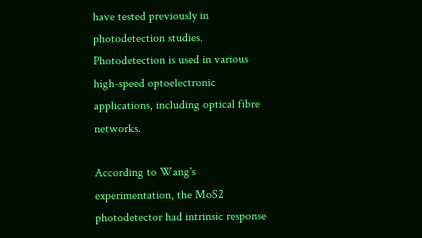have tested previously in photodetection studies. Photodetection is used in various high-speed optoelectronic applications, including optical fibre networks.

According to Wang's experimentation, the MoS2 photodetector had intrinsic response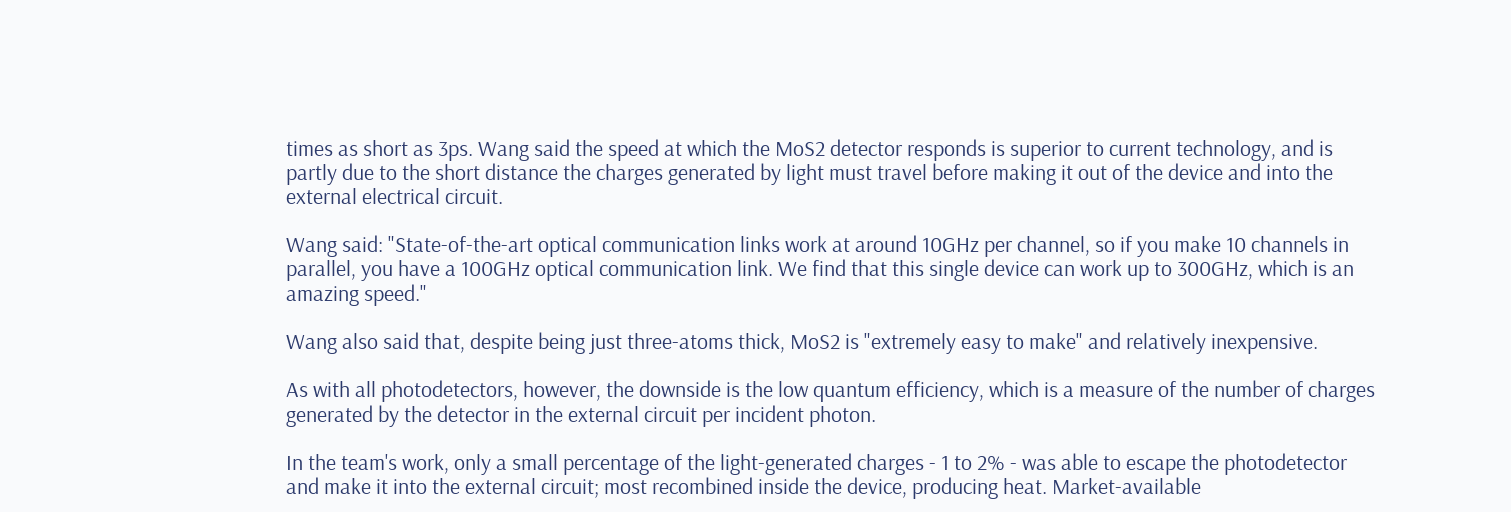times as short as 3ps. Wang said the speed at which the MoS2 detector responds is superior to current technology, and is partly due to the short distance the charges generated by light must travel before making it out of the device and into the external electrical circuit.

Wang said: "State-of-the-art optical communication links work at around 10GHz per channel, so if you make 10 channels in parallel, you have a 100GHz optical communication link. We find that this single device can work up to 300GHz, which is an amazing speed."

Wang also said that, despite being just three-atoms thick, MoS2 is "extremely easy to make" and relatively inexpensive.

As with all photodetectors, however, the downside is the low quantum efficiency, which is a measure of the number of charges generated by the detector in the external circuit per incident photon.

In the team's work, only a small percentage of the light-generated charges - 1 to 2% - was able to escape the photodetector and make it into the external circuit; most recombined inside the device, producing heat. Market-available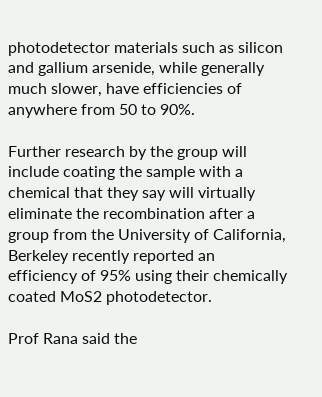photodetector materials such as silicon and gallium arsenide, while generally much slower, have efficiencies of anywhere from 50 to 90%.

Further research by the group will include coating the sample with a chemical that they say will virtually eliminate the recombination after a group from the University of California, Berkeley recently reported an efficiency of 95% using their chemically coated MoS2 photodetector.

Prof Rana said the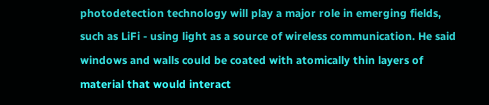photodetection technology will play a major role in emerging fields, such as LiFi - using light as a source of wireless communication. He said windows and walls could be coated with atomically thin layers of material that would interact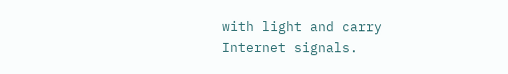with light and carry Internet signals.